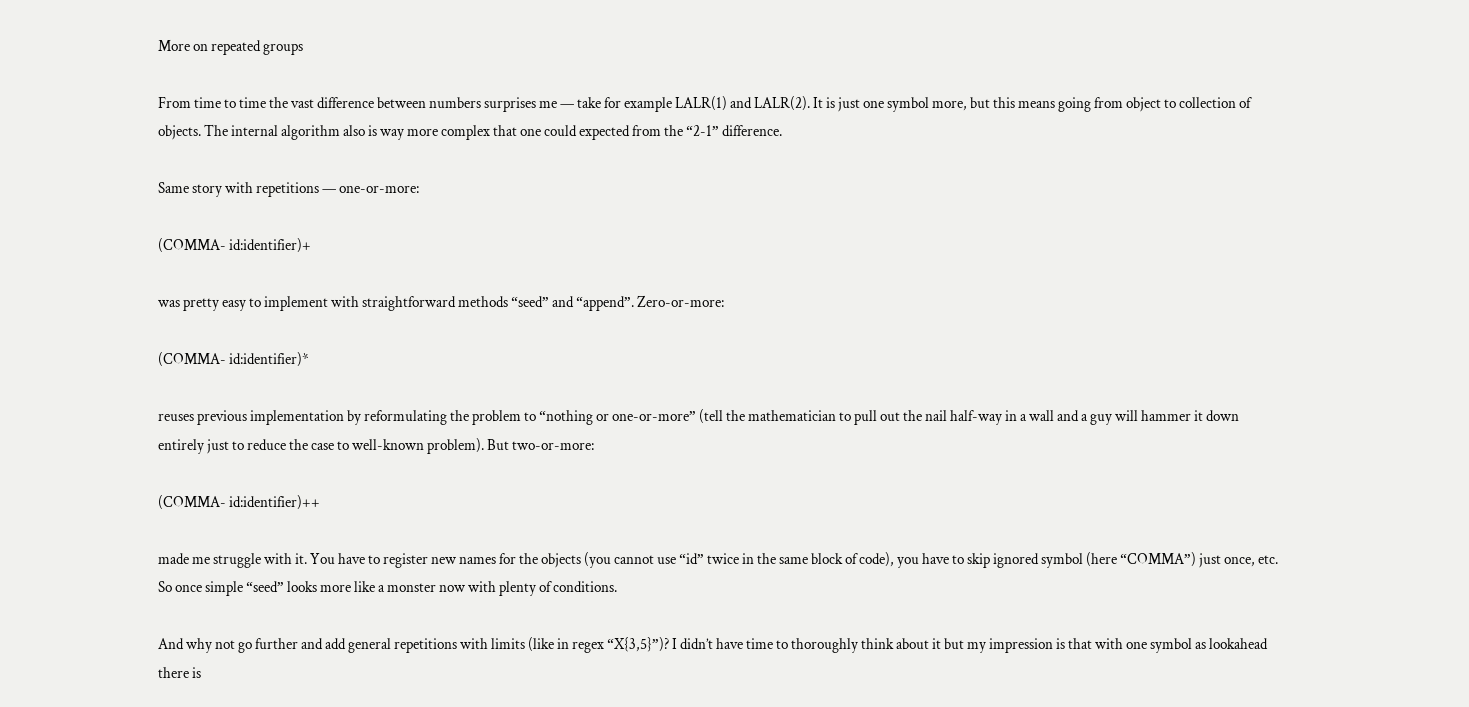More on repeated groups

From time to time the vast difference between numbers surprises me — take for example LALR(1) and LALR(2). It is just one symbol more, but this means going from object to collection of objects. The internal algorithm also is way more complex that one could expected from the “2-1” difference.

Same story with repetitions — one-or-more:

(COMMA- id:identifier)+

was pretty easy to implement with straightforward methods “seed” and “append”. Zero-or-more:

(COMMA- id:identifier)*

reuses previous implementation by reformulating the problem to “nothing or one-or-more” (tell the mathematician to pull out the nail half-way in a wall and a guy will hammer it down entirely just to reduce the case to well-known problem). But two-or-more:

(COMMA- id:identifier)++

made me struggle with it. You have to register new names for the objects (you cannot use “id” twice in the same block of code), you have to skip ignored symbol (here “COMMA”) just once, etc. So once simple “seed” looks more like a monster now with plenty of conditions.

And why not go further and add general repetitions with limits (like in regex “X{3,5}”)? I didn’t have time to thoroughly think about it but my impression is that with one symbol as lookahead there is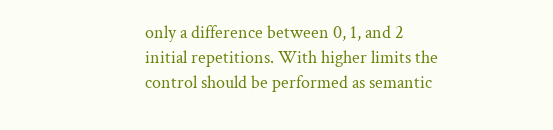only a difference between 0, 1, and 2 initial repetitions. With higher limits the control should be performed as semantic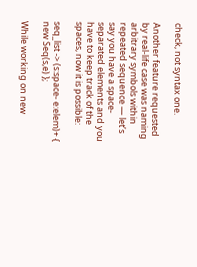check, not syntax one.

Another feature requested by real-life case was naming arbitrary symbols within repeated sequence — let’s say you have a space-separated elements and you have to keep track of the spaces, now it is possible:

seq_list -> (s:space- e:elem)+ { new Seq(s,e) };

While working on new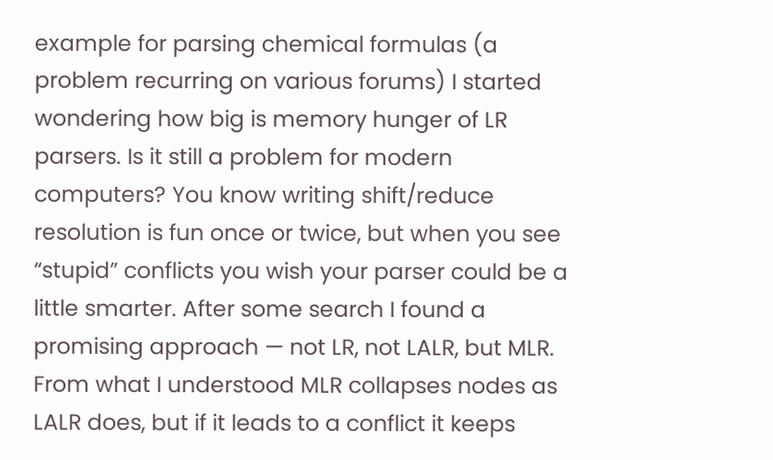example for parsing chemical formulas (a problem recurring on various forums) I started wondering how big is memory hunger of LR parsers. Is it still a problem for modern computers? You know writing shift/reduce resolution is fun once or twice, but when you see “stupid” conflicts you wish your parser could be a little smarter. After some search I found a promising approach — not LR, not LALR, but MLR. From what I understood MLR collapses nodes as LALR does, but if it leads to a conflict it keeps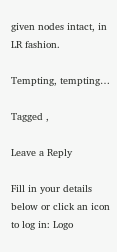given nodes intact, in LR fashion.

Tempting, tempting…

Tagged ,

Leave a Reply

Fill in your details below or click an icon to log in: Logo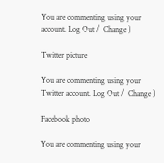You are commenting using your account. Log Out /  Change )

Twitter picture

You are commenting using your Twitter account. Log Out /  Change )

Facebook photo

You are commenting using your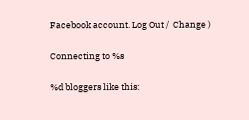Facebook account. Log Out /  Change )

Connecting to %s

%d bloggers like this: